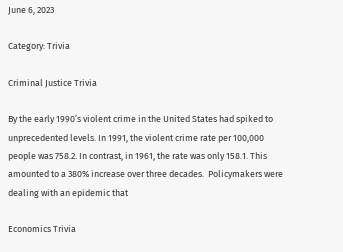June 6, 2023

Category: Trivia

Criminal Justice Trivia

By the early 1990’s violent crime in the United States had spiked to unprecedented levels. In 1991, the violent crime rate per 100,000 people was 758.2. In contrast, in 1961, the rate was only 158.1. This amounted to a 380% increase over three decades.  Policymakers were dealing with an epidemic that

Economics Trivia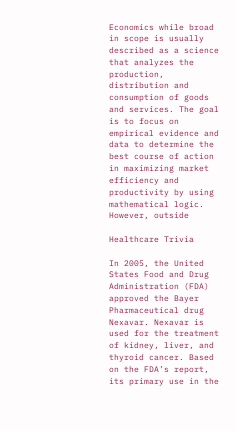Economics while broad in scope is usually described as a science that analyzes the production, distribution and consumption of goods and services. The goal is to focus on empirical evidence and data to determine the best course of action in maximizing market efficiency and productivity by using mathematical logic. However, outside

Healthcare Trivia

In 2005, the United States Food and Drug Administration (FDA) approved the Bayer Pharmaceutical drug Nexavar. Nexavar is used for the treatment of kidney, liver, and thyroid cancer. Based on the FDA’s report, its primary use in the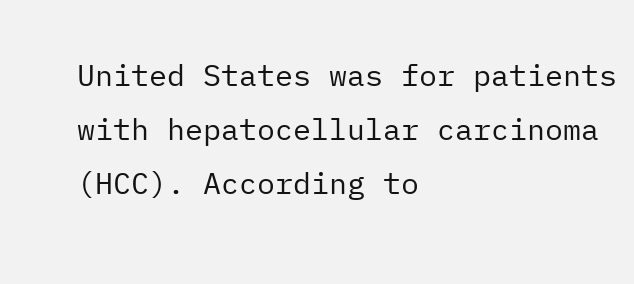United States was for patients with hepatocellular carcinoma (HCC). According to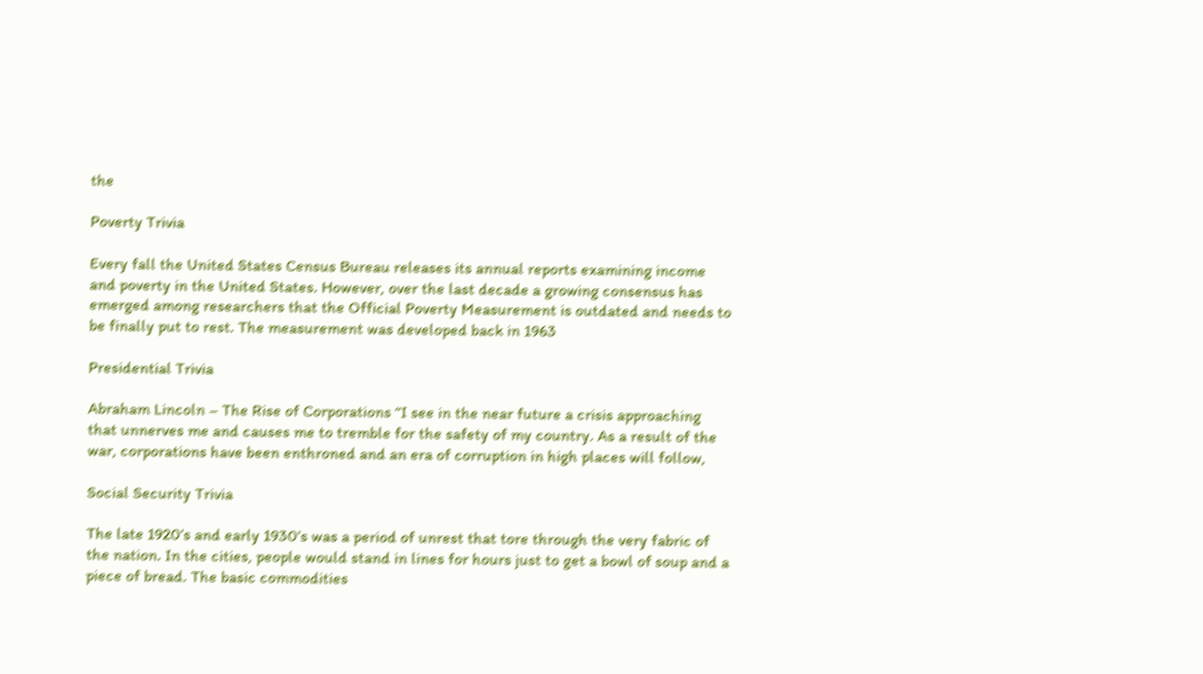the

Poverty Trivia

Every fall the United States Census Bureau releases its annual reports examining income and poverty in the United States. However, over the last decade a growing consensus has emerged among researchers that the Official Poverty Measurement is outdated and needs to be finally put to rest. The measurement was developed back in 1963

Presidential Trivia

Abraham Lincoln – The Rise of Corporations “I see in the near future a crisis approaching that unnerves me and causes me to tremble for the safety of my country. As a result of the war, corporations have been enthroned and an era of corruption in high places will follow,

Social Security Trivia

The late 1920’s and early 1930’s was a period of unrest that tore through the very fabric of the nation. In the cities, people would stand in lines for hours just to get a bowl of soup and a piece of bread. The basic commodities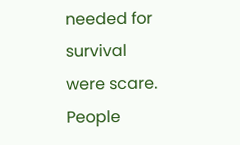needed for survival were scare. People